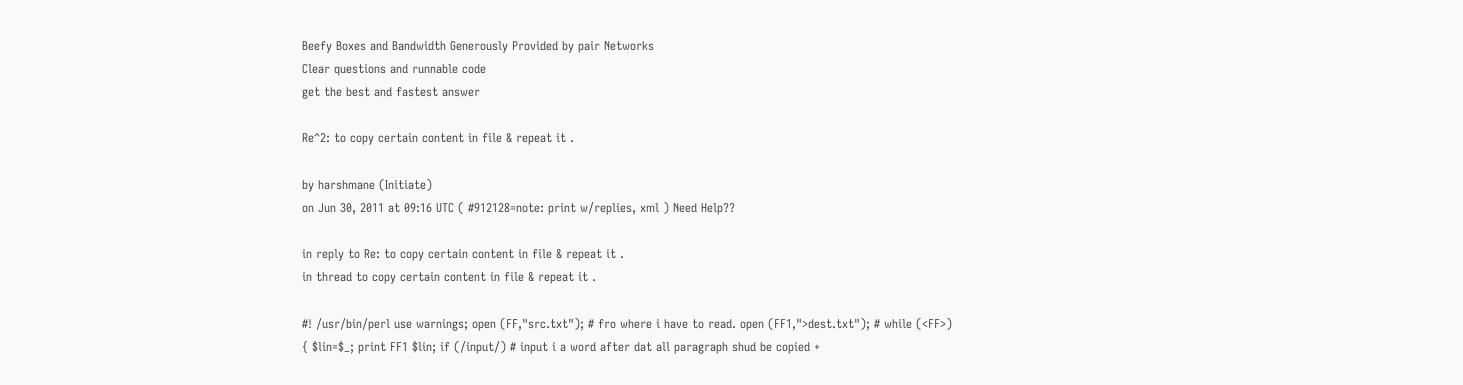Beefy Boxes and Bandwidth Generously Provided by pair Networks
Clear questions and runnable code
get the best and fastest answer

Re^2: to copy certain content in file & repeat it .

by harshmane (Initiate)
on Jun 30, 2011 at 09:16 UTC ( #912128=note: print w/replies, xml ) Need Help??

in reply to Re: to copy certain content in file & repeat it .
in thread to copy certain content in file & repeat it .

#! /usr/bin/perl use warnings; open (FF,"src.txt"); # fro where i have to read. open (FF1,">dest.txt"); # while (<FF>) { $lin=$_; print FF1 $lin; if (/input/) # input i a word after dat all paragraph shud be copied +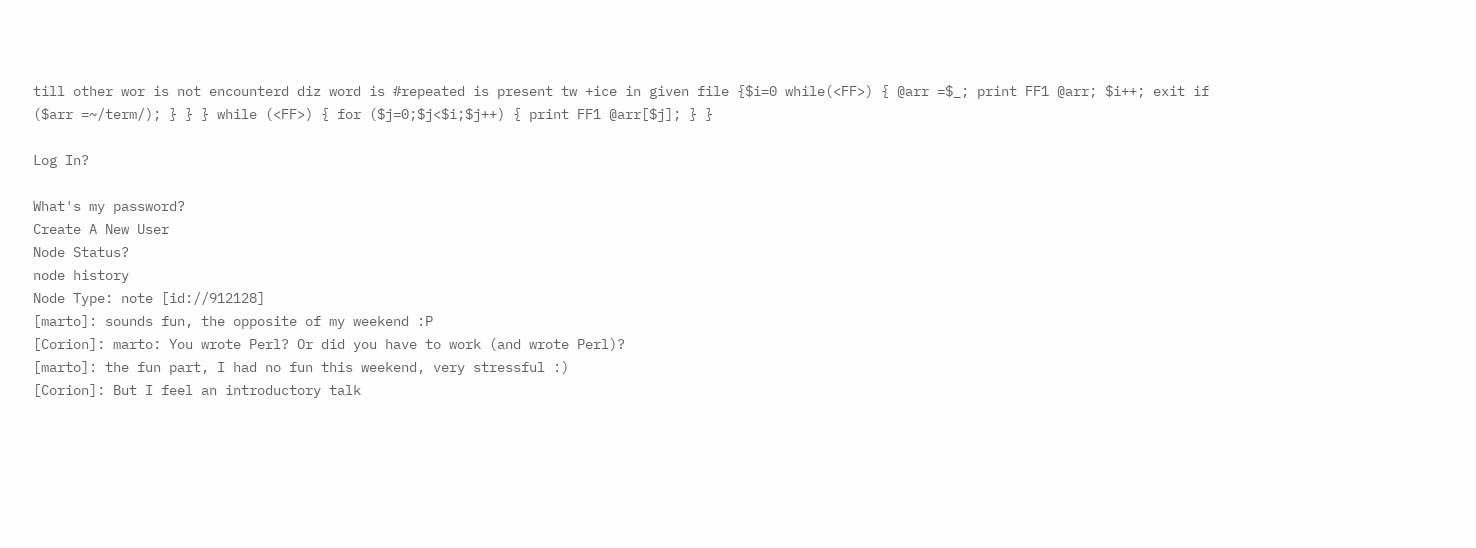till other wor is not encounterd diz word is #repeated is present tw +ice in given file {$i=0 while(<FF>) { @arr =$_; print FF1 @arr; $i++; exit if ($arr =~/term/); } } } while (<FF>) { for ($j=0;$j<$i;$j++) { print FF1 @arr[$j]; } }

Log In?

What's my password?
Create A New User
Node Status?
node history
Node Type: note [id://912128]
[marto]: sounds fun, the opposite of my weekend :P
[Corion]: marto: You wrote Perl? Or did you have to work (and wrote Perl)?
[marto]: the fun part, I had no fun this weekend, very stressful :)
[Corion]: But I feel an introductory talk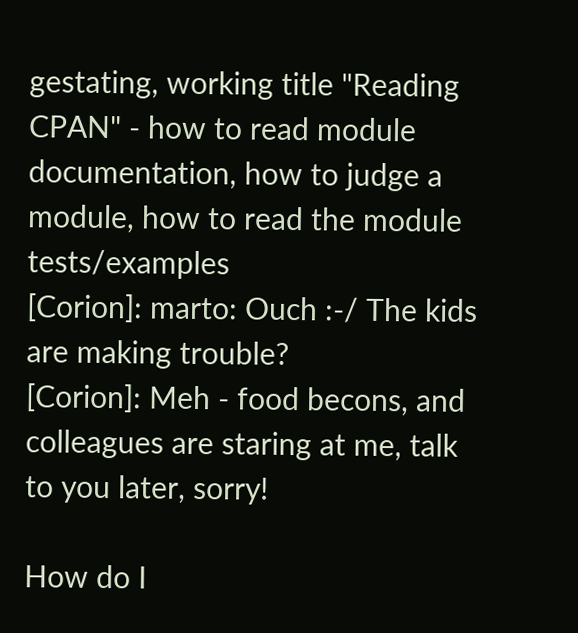gestating, working title "Reading CPAN" - how to read module documentation, how to judge a module, how to read the module tests/examples
[Corion]: marto: Ouch :-/ The kids are making trouble?
[Corion]: Meh - food becons, and colleagues are staring at me, talk to you later, sorry!

How do I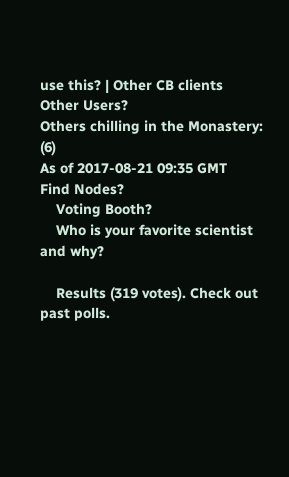use this? | Other CB clients
Other Users?
Others chilling in the Monastery: (6)
As of 2017-08-21 09:35 GMT
Find Nodes?
    Voting Booth?
    Who is your favorite scientist and why?

    Results (319 votes). Check out past polls.